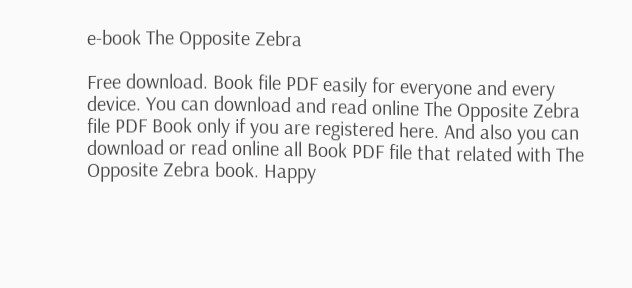e-book The Opposite Zebra

Free download. Book file PDF easily for everyone and every device. You can download and read online The Opposite Zebra file PDF Book only if you are registered here. And also you can download or read online all Book PDF file that related with The Opposite Zebra book. Happy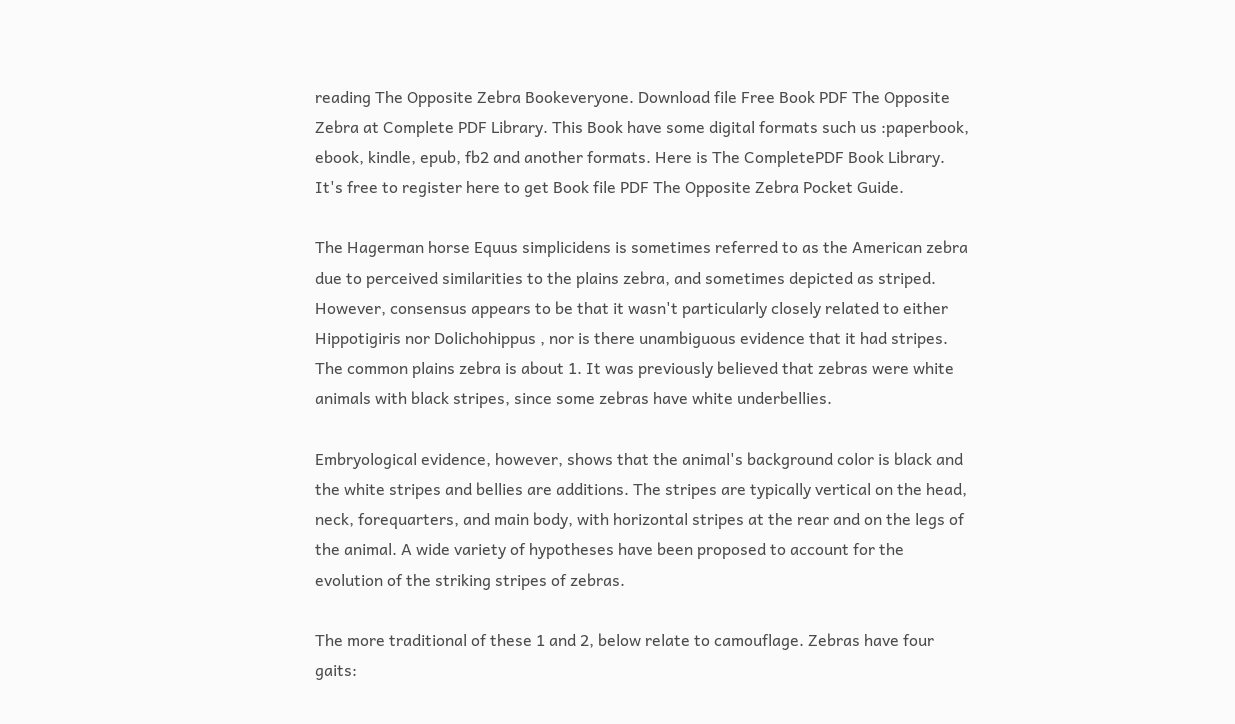reading The Opposite Zebra Bookeveryone. Download file Free Book PDF The Opposite Zebra at Complete PDF Library. This Book have some digital formats such us :paperbook, ebook, kindle, epub, fb2 and another formats. Here is The CompletePDF Book Library. It's free to register here to get Book file PDF The Opposite Zebra Pocket Guide.

The Hagerman horse Equus simplicidens is sometimes referred to as the American zebra due to perceived similarities to the plains zebra, and sometimes depicted as striped. However, consensus appears to be that it wasn't particularly closely related to either Hippotigiris nor Dolichohippus , nor is there unambiguous evidence that it had stripes. The common plains zebra is about 1. It was previously believed that zebras were white animals with black stripes, since some zebras have white underbellies.

Embryological evidence, however, shows that the animal's background color is black and the white stripes and bellies are additions. The stripes are typically vertical on the head, neck, forequarters, and main body, with horizontal stripes at the rear and on the legs of the animal. A wide variety of hypotheses have been proposed to account for the evolution of the striking stripes of zebras.

The more traditional of these 1 and 2, below relate to camouflage. Zebras have four gaits: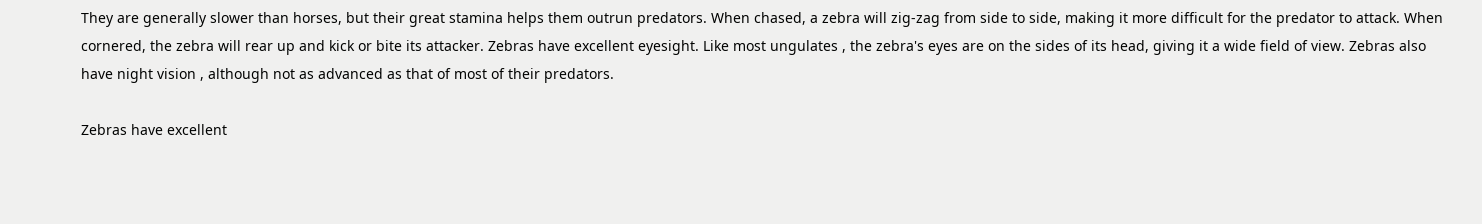They are generally slower than horses, but their great stamina helps them outrun predators. When chased, a zebra will zig-zag from side to side, making it more difficult for the predator to attack. When cornered, the zebra will rear up and kick or bite its attacker. Zebras have excellent eyesight. Like most ungulates , the zebra's eyes are on the sides of its head, giving it a wide field of view. Zebras also have night vision , although not as advanced as that of most of their predators.

Zebras have excellent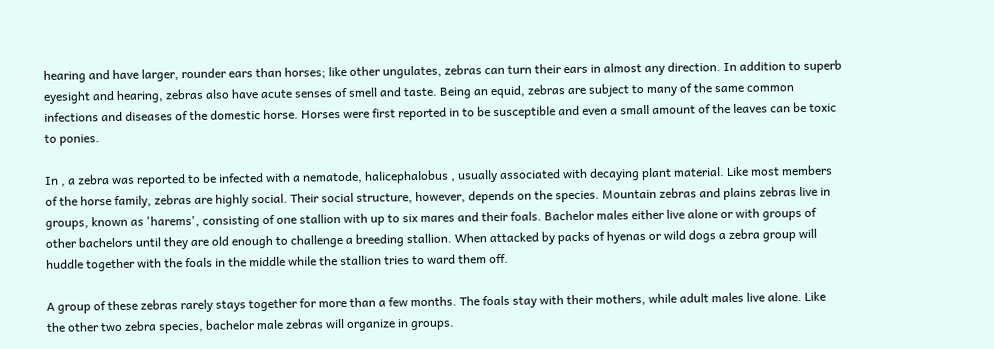hearing and have larger, rounder ears than horses; like other ungulates, zebras can turn their ears in almost any direction. In addition to superb eyesight and hearing, zebras also have acute senses of smell and taste. Being an equid, zebras are subject to many of the same common infections and diseases of the domestic horse. Horses were first reported in to be susceptible and even a small amount of the leaves can be toxic to ponies.

In , a zebra was reported to be infected with a nematode, halicephalobus , usually associated with decaying plant material. Like most members of the horse family, zebras are highly social. Their social structure, however, depends on the species. Mountain zebras and plains zebras live in groups, known as 'harems', consisting of one stallion with up to six mares and their foals. Bachelor males either live alone or with groups of other bachelors until they are old enough to challenge a breeding stallion. When attacked by packs of hyenas or wild dogs a zebra group will huddle together with the foals in the middle while the stallion tries to ward them off.

A group of these zebras rarely stays together for more than a few months. The foals stay with their mothers, while adult males live alone. Like the other two zebra species, bachelor male zebras will organize in groups.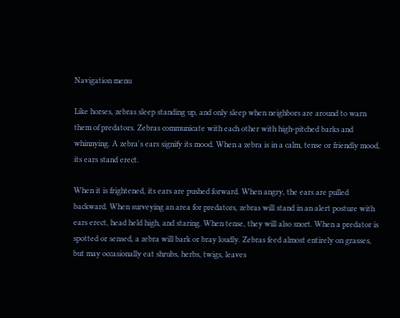Navigation menu

Like horses, zebras sleep standing up, and only sleep when neighbors are around to warn them of predators. Zebras communicate with each other with high-pitched barks and whinnying. A zebra's ears signify its mood. When a zebra is in a calm, tense or friendly mood, its ears stand erect.

When it is frightened, its ears are pushed forward. When angry, the ears are pulled backward. When surveying an area for predators, zebras will stand in an alert posture with ears erect, head held high, and staring. When tense, they will also snort. When a predator is spotted or sensed, a zebra will bark or bray loudly. Zebras feed almost entirely on grasses, but may occasionally eat shrubs, herbs, twigs, leaves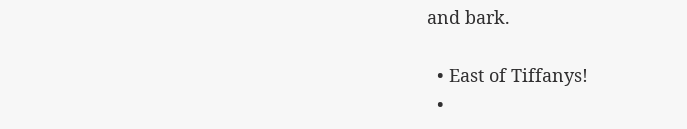and bark.

  • East of Tiffanys!
  •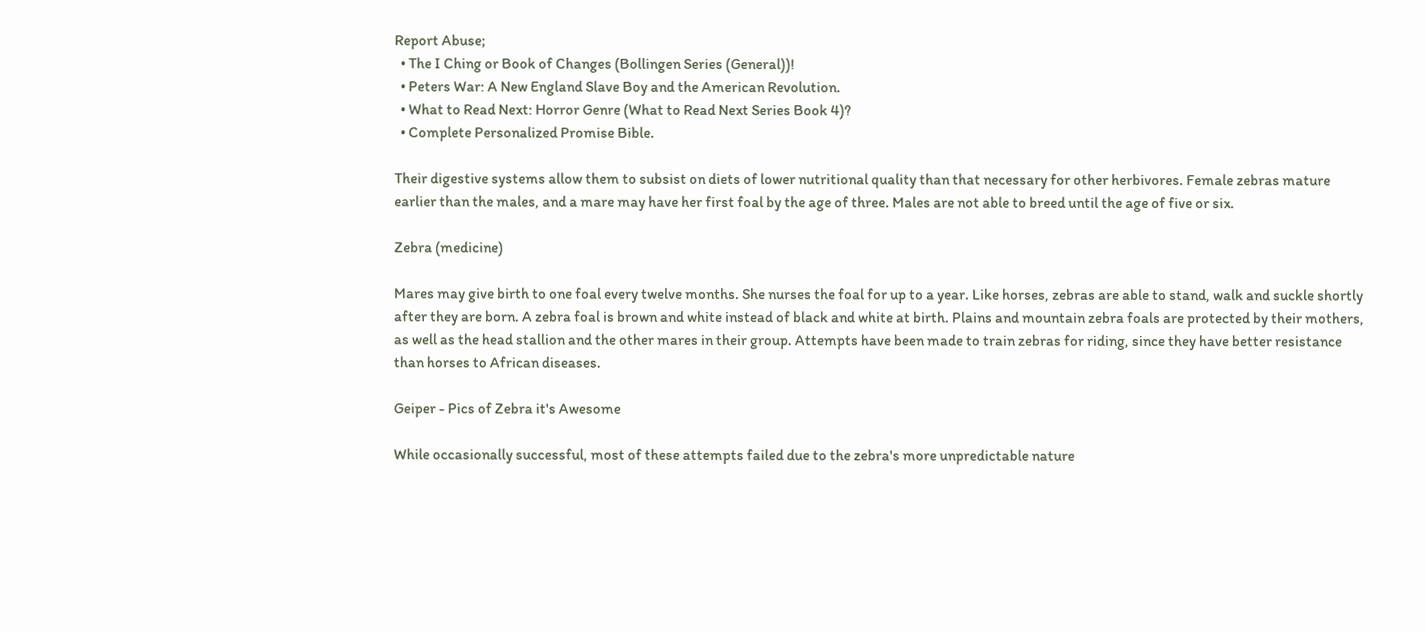Report Abuse;
  • The I Ching or Book of Changes (Bollingen Series (General))!
  • Peters War: A New England Slave Boy and the American Revolution.
  • What to Read Next: Horror Genre (What to Read Next Series Book 4)?
  • Complete Personalized Promise Bible.

Their digestive systems allow them to subsist on diets of lower nutritional quality than that necessary for other herbivores. Female zebras mature earlier than the males, and a mare may have her first foal by the age of three. Males are not able to breed until the age of five or six.

Zebra (medicine)

Mares may give birth to one foal every twelve months. She nurses the foal for up to a year. Like horses, zebras are able to stand, walk and suckle shortly after they are born. A zebra foal is brown and white instead of black and white at birth. Plains and mountain zebra foals are protected by their mothers, as well as the head stallion and the other mares in their group. Attempts have been made to train zebras for riding, since they have better resistance than horses to African diseases.

Geiper - Pics of Zebra it's Awesome

While occasionally successful, most of these attempts failed due to the zebra's more unpredictable nature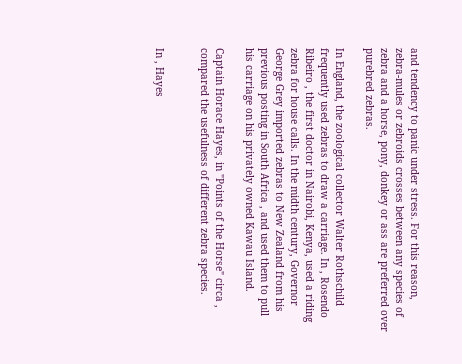and tendency to panic under stress. For this reason, zebra-mules or zebroids crosses between any species of zebra and a horse, pony, donkey or ass are preferred over purebred zebras.

In England, the zoological collector Walter Rothschild frequently used zebras to draw a carriage. In , Rosendo Ribeiro , the first doctor in Nairobi, Kenya, used a riding zebra for house calls. In the midth century, Governor George Grey imported zebras to New Zealand from his previous posting in South Africa , and used them to pull his carriage on his privately owned Kawau Island.

Captain Horace Hayes, in "Points of the Horse" circa , compared the usefulness of different zebra species.


In , Hayes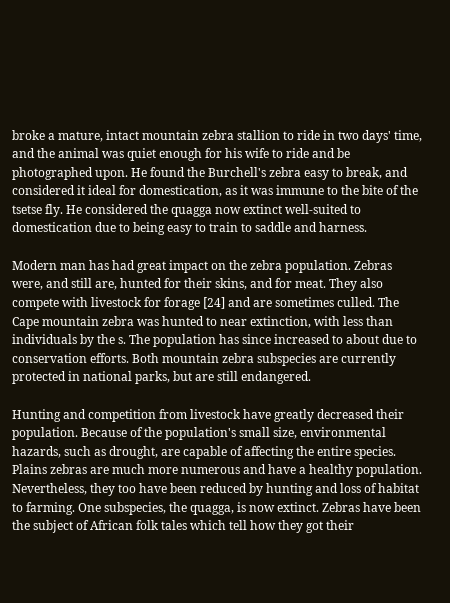broke a mature, intact mountain zebra stallion to ride in two days' time, and the animal was quiet enough for his wife to ride and be photographed upon. He found the Burchell's zebra easy to break, and considered it ideal for domestication, as it was immune to the bite of the tsetse fly. He considered the quagga now extinct well-suited to domestication due to being easy to train to saddle and harness.

Modern man has had great impact on the zebra population. Zebras were, and still are, hunted for their skins, and for meat. They also compete with livestock for forage [24] and are sometimes culled. The Cape mountain zebra was hunted to near extinction, with less than individuals by the s. The population has since increased to about due to conservation efforts. Both mountain zebra subspecies are currently protected in national parks, but are still endangered.

Hunting and competition from livestock have greatly decreased their population. Because of the population's small size, environmental hazards, such as drought, are capable of affecting the entire species. Plains zebras are much more numerous and have a healthy population. Nevertheless, they too have been reduced by hunting and loss of habitat to farming. One subspecies, the quagga, is now extinct. Zebras have been the subject of African folk tales which tell how they got their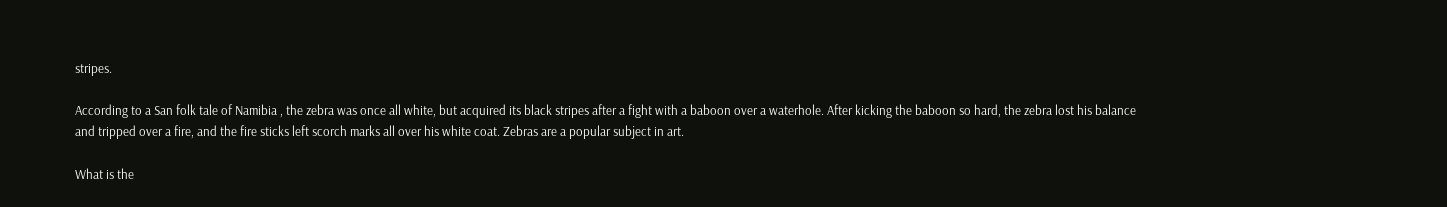stripes.

According to a San folk tale of Namibia , the zebra was once all white, but acquired its black stripes after a fight with a baboon over a waterhole. After kicking the baboon so hard, the zebra lost his balance and tripped over a fire, and the fire sticks left scorch marks all over his white coat. Zebras are a popular subject in art.

What is the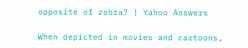opposite of zebra? | Yahoo Answers

When depicted in movies and cartoons,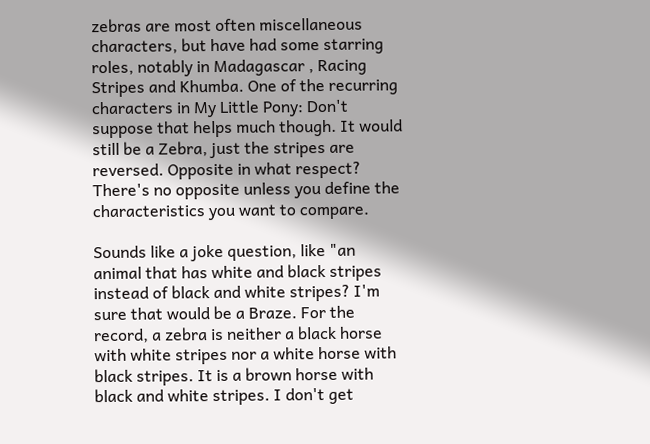zebras are most often miscellaneous characters, but have had some starring roles, notably in Madagascar , Racing Stripes and Khumba. One of the recurring characters in My Little Pony: Don't suppose that helps much though. It would still be a Zebra, just the stripes are reversed. Opposite in what respect? There's no opposite unless you define the characteristics you want to compare.

Sounds like a joke question, like "an animal that has white and black stripes instead of black and white stripes? I'm sure that would be a Braze. For the record, a zebra is neither a black horse with white stripes nor a white horse with black stripes. It is a brown horse with black and white stripes. I don't get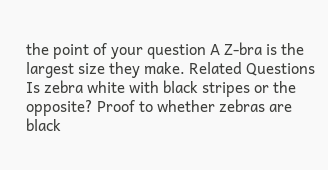the point of your question A Z-bra is the largest size they make. Related Questions Is zebra white with black stripes or the opposite? Proof to whether zebras are black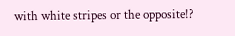with white stripes or the opposite!?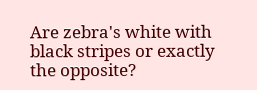Are zebra's white with black stripes or exactly the opposite?